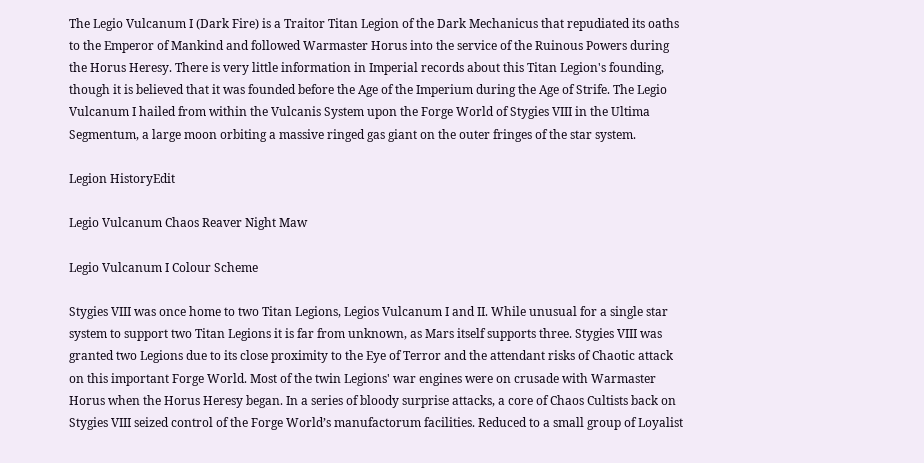The Legio Vulcanum I (Dark Fire) is a Traitor Titan Legion of the Dark Mechanicus that repudiated its oaths to the Emperor of Mankind and followed Warmaster Horus into the service of the Ruinous Powers during the Horus Heresy. There is very little information in Imperial records about this Titan Legion's founding, though it is believed that it was founded before the Age of the Imperium during the Age of Strife. The Legio Vulcanum I hailed from within the Vulcanis System upon the Forge World of Stygies VIII in the Ultima Segmentum, a large moon orbiting a massive ringed gas giant on the outer fringes of the star system.

Legion HistoryEdit

Legio Vulcanum Chaos Reaver Night Maw

Legio Vulcanum I Colour Scheme

Stygies VIII was once home to two Titan Legions, Legios Vulcanum I and II. While unusual for a single star system to support two Titan Legions it is far from unknown, as Mars itself supports three. Stygies VIII was granted two Legions due to its close proximity to the Eye of Terror and the attendant risks of Chaotic attack on this important Forge World. Most of the twin Legions' war engines were on crusade with Warmaster Horus when the Horus Heresy began. In a series of bloody surprise attacks, a core of Chaos Cultists back on Stygies VIII seized control of the Forge World’s manufactorum facilities. Reduced to a small group of Loyalist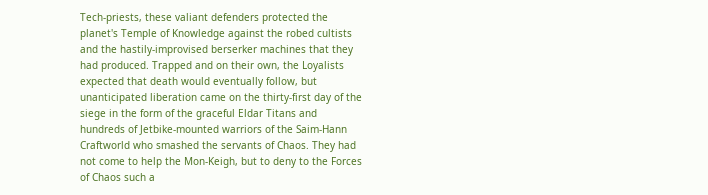Tech-priests, these valiant defenders protected the planet's Temple of Knowledge against the robed cultists and the hastily-improvised berserker machines that they had produced. Trapped and on their own, the Loyalists expected that death would eventually follow, but unanticipated liberation came on the thirty-first day of the siege in the form of the graceful Eldar Titans and hundreds of Jetbike-mounted warriors of the Saim-Hann Craftworld who smashed the servants of Chaos. They had not come to help the Mon-Keigh, but to deny to the Forces of Chaos such a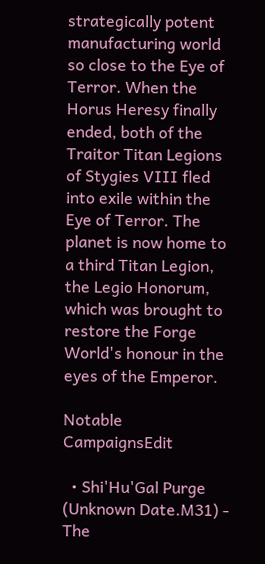strategically potent manufacturing world so close to the Eye of Terror. When the Horus Heresy finally ended, both of the Traitor Titan Legions of Stygies VIII fled into exile within the Eye of Terror. The planet is now home to a third Titan Legion, the Legio Honorum, which was brought to restore the Forge World's honour in the eyes of the Emperor.

Notable CampaignsEdit

  • Shi'Hu'Gal Purge (Unknown Date.M31) - The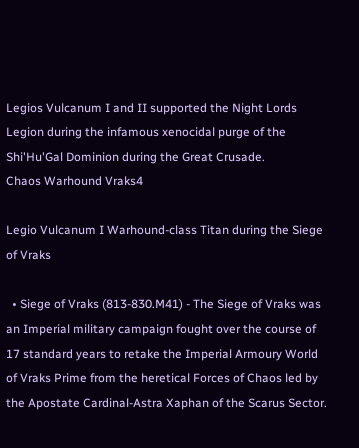Legios Vulcanum I and II supported the Night Lords Legion during the infamous xenocidal purge of the Shi'Hu'Gal Dominion during the Great Crusade.
Chaos Warhound Vraks4

Legio Vulcanum I Warhound-class Titan during the Siege of Vraks

  • Siege of Vraks (813-830.M41) - The Siege of Vraks was an Imperial military campaign fought over the course of 17 standard years to retake the Imperial Armoury World of Vraks Prime from the heretical Forces of Chaos led by the Apostate Cardinal-Astra Xaphan of the Scarus Sector.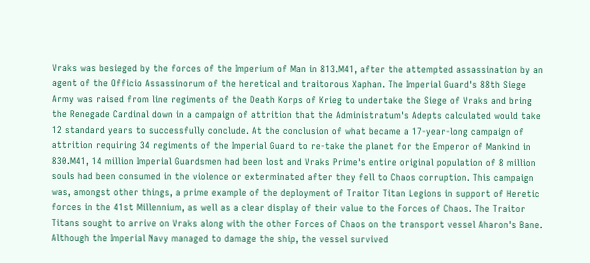Vraks was besieged by the forces of the Imperium of Man in 813.M41, after the attempted assassination by an agent of the Officio Assassinorum of the heretical and traitorous Xaphan. The Imperial Guard's 88th Siege Army was raised from line regiments of the Death Korps of Krieg to undertake the Siege of Vraks and bring the Renegade Cardinal down in a campaign of attrition that the Administratum's Adepts calculated would take 12 standard years to successfully conclude. At the conclusion of what became a 17-year-long campaign of attrition requiring 34 regiments of the Imperial Guard to re-take the planet for the Emperor of Mankind in 830.M41, 14 million Imperial Guardsmen had been lost and Vraks Prime's entire original population of 8 million souls had been consumed in the violence or exterminated after they fell to Chaos corruption. This campaign was, amongst other things, a prime example of the deployment of Traitor Titan Legions in support of Heretic forces in the 41st Millennium, as well as a clear display of their value to the Forces of Chaos. The Traitor Titans sought to arrive on Vraks along with the other Forces of Chaos on the transport vessel Aharon's Bane. Although the Imperial Navy managed to damage the ship, the vessel survived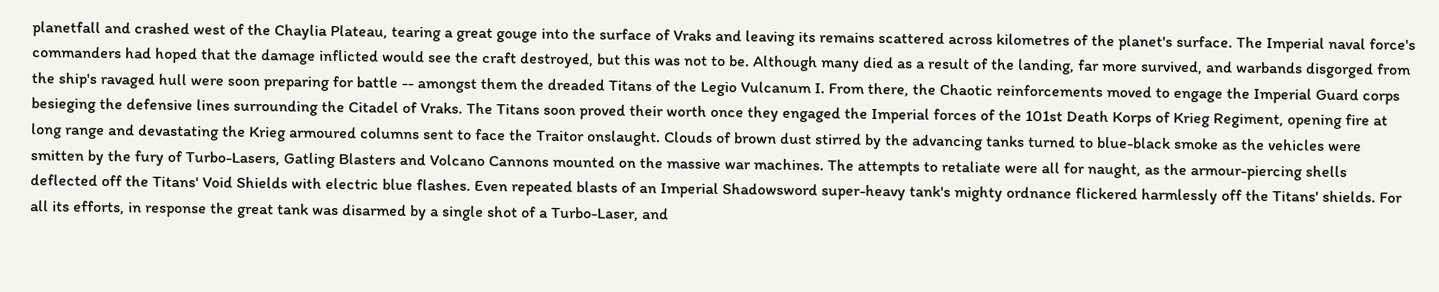planetfall and crashed west of the Chaylia Plateau, tearing a great gouge into the surface of Vraks and leaving its remains scattered across kilometres of the planet's surface. The Imperial naval force's commanders had hoped that the damage inflicted would see the craft destroyed, but this was not to be. Although many died as a result of the landing, far more survived, and warbands disgorged from the ship's ravaged hull were soon preparing for battle -- amongst them the dreaded Titans of the Legio Vulcanum I. From there, the Chaotic reinforcements moved to engage the Imperial Guard corps besieging the defensive lines surrounding the Citadel of Vraks. The Titans soon proved their worth once they engaged the Imperial forces of the 101st Death Korps of Krieg Regiment, opening fire at long range and devastating the Krieg armoured columns sent to face the Traitor onslaught. Clouds of brown dust stirred by the advancing tanks turned to blue-black smoke as the vehicles were smitten by the fury of Turbo-Lasers, Gatling Blasters and Volcano Cannons mounted on the massive war machines. The attempts to retaliate were all for naught, as the armour-piercing shells deflected off the Titans' Void Shields with electric blue flashes. Even repeated blasts of an Imperial Shadowsword super-heavy tank's mighty ordnance flickered harmlessly off the Titans' shields. For all its efforts, in response the great tank was disarmed by a single shot of a Turbo-Laser, and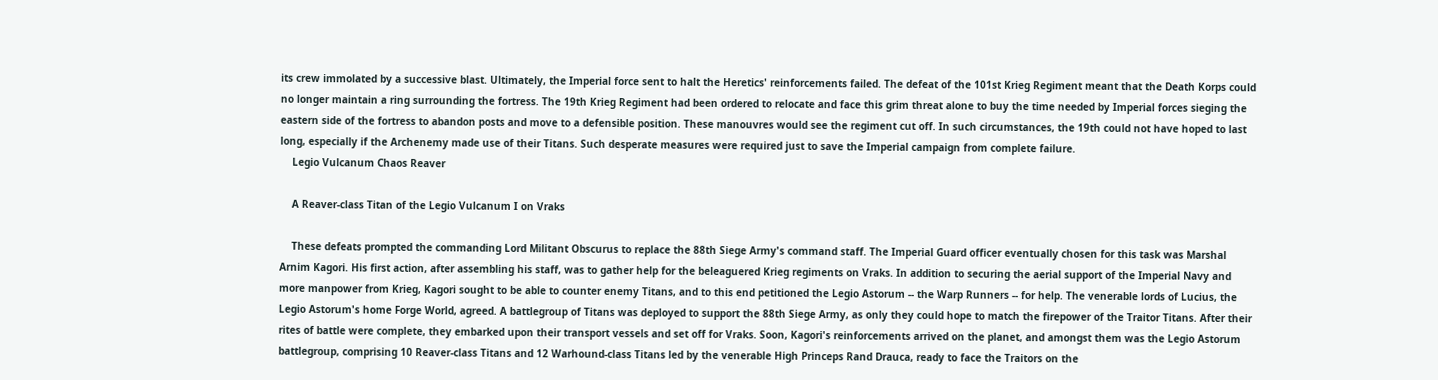its crew immolated by a successive blast. Ultimately, the Imperial force sent to halt the Heretics' reinforcements failed. The defeat of the 101st Krieg Regiment meant that the Death Korps could no longer maintain a ring surrounding the fortress. The 19th Krieg Regiment had been ordered to relocate and face this grim threat alone to buy the time needed by Imperial forces sieging the eastern side of the fortress to abandon posts and move to a defensible position. These manouvres would see the regiment cut off. In such circumstances, the 19th could not have hoped to last long, especially if the Archenemy made use of their Titans. Such desperate measures were required just to save the Imperial campaign from complete failure.
    Legio Vulcanum Chaos Reaver

    A Reaver-class Titan of the Legio Vulcanum I on Vraks

    These defeats prompted the commanding Lord Militant Obscurus to replace the 88th Siege Army's command staff. The Imperial Guard officer eventually chosen for this task was Marshal Arnim Kagori. His first action, after assembling his staff, was to gather help for the beleaguered Krieg regiments on Vraks. In addition to securing the aerial support of the Imperial Navy and more manpower from Krieg, Kagori sought to be able to counter enemy Titans, and to this end petitioned the Legio Astorum -- the Warp Runners -- for help. The venerable lords of Lucius, the Legio Astorum's home Forge World, agreed. A battlegroup of Titans was deployed to support the 88th Siege Army, as only they could hope to match the firepower of the Traitor Titans. After their rites of battle were complete, they embarked upon their transport vessels and set off for Vraks. Soon, Kagori's reinforcements arrived on the planet, and amongst them was the Legio Astorum battlegroup, comprising 10 Reaver-class Titans and 12 Warhound-class Titans led by the venerable High Princeps Rand Drauca, ready to face the Traitors on the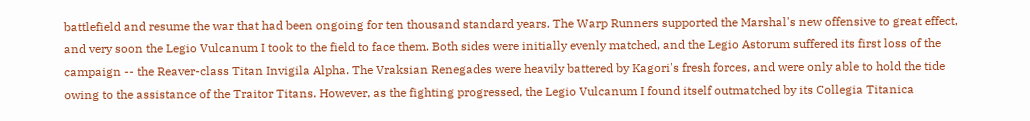battlefield and resume the war that had been ongoing for ten thousand standard years. The Warp Runners supported the Marshal's new offensive to great effect, and very soon the Legio Vulcanum I took to the field to face them. Both sides were initially evenly matched, and the Legio Astorum suffered its first loss of the campaign -- the Reaver-class Titan Invigila Alpha. The Vraksian Renegades were heavily battered by Kagori's fresh forces, and were only able to hold the tide owing to the assistance of the Traitor Titans. However, as the fighting progressed, the Legio Vulcanum I found itself outmatched by its Collegia Titanica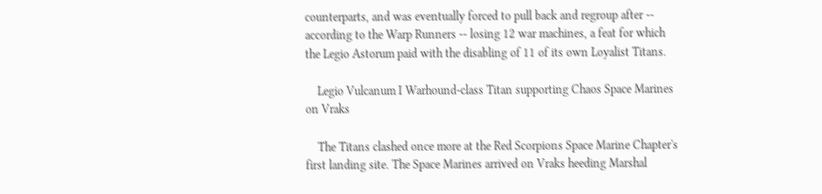counterparts, and was eventually forced to pull back and regroup after -- according to the Warp Runners -- losing 12 war machines, a feat for which the Legio Astorum paid with the disabling of 11 of its own Loyalist Titans.

    Legio Vulcanum I Warhound-class Titan supporting Chaos Space Marines on Vraks

    The Titans clashed once more at the Red Scorpions Space Marine Chapter's first landing site. The Space Marines arrived on Vraks heeding Marshal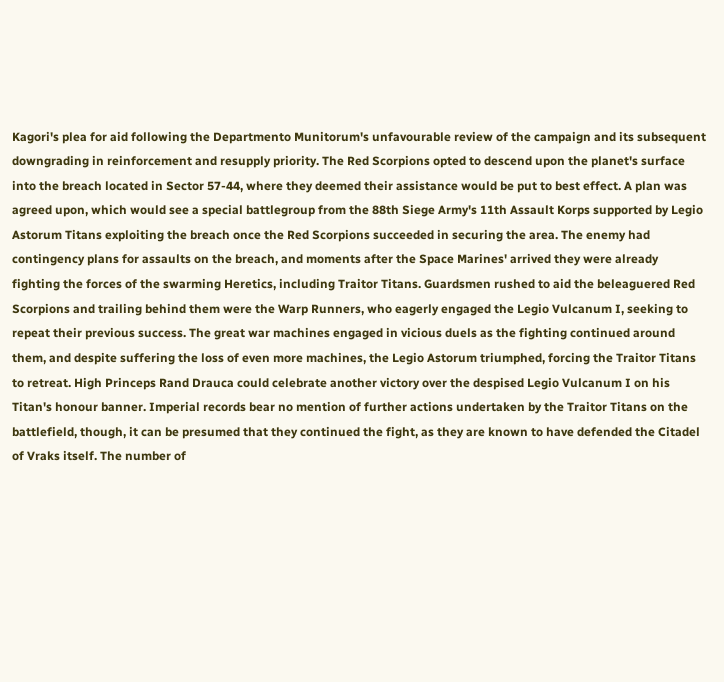Kagori's plea for aid following the Departmento Munitorum's unfavourable review of the campaign and its subsequent downgrading in reinforcement and resupply priority. The Red Scorpions opted to descend upon the planet's surface into the breach located in Sector 57-44, where they deemed their assistance would be put to best effect. A plan was agreed upon, which would see a special battlegroup from the 88th Siege Army's 11th Assault Korps supported by Legio Astorum Titans exploiting the breach once the Red Scorpions succeeded in securing the area. The enemy had contingency plans for assaults on the breach, and moments after the Space Marines' arrived they were already fighting the forces of the swarming Heretics, including Traitor Titans. Guardsmen rushed to aid the beleaguered Red Scorpions and trailing behind them were the Warp Runners, who eagerly engaged the Legio Vulcanum I, seeking to repeat their previous success. The great war machines engaged in vicious duels as the fighting continued around them, and despite suffering the loss of even more machines, the Legio Astorum triumphed, forcing the Traitor Titans to retreat. High Princeps Rand Drauca could celebrate another victory over the despised Legio Vulcanum I on his Titan's honour banner. Imperial records bear no mention of further actions undertaken by the Traitor Titans on the battlefield, though, it can be presumed that they continued the fight, as they are known to have defended the Citadel of Vraks itself. The number of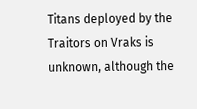Titans deployed by the Traitors on Vraks is unknown, although the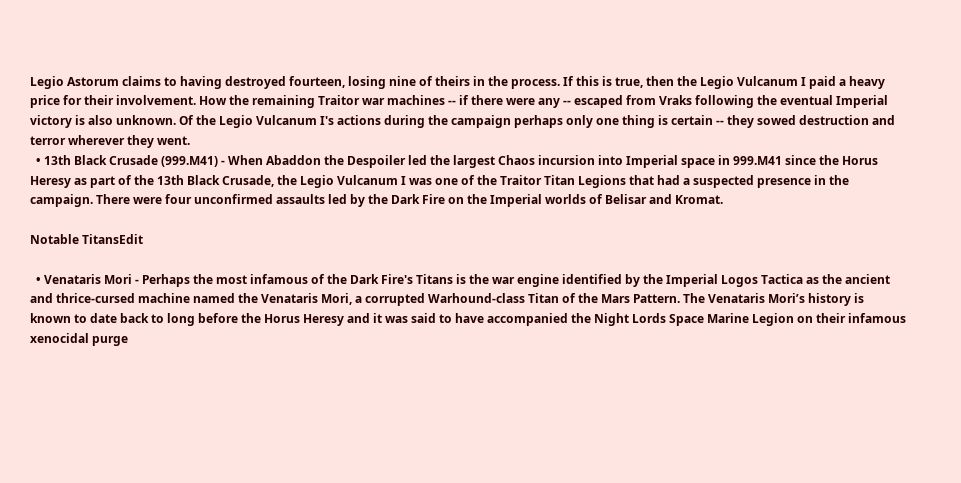Legio Astorum claims to having destroyed fourteen, losing nine of theirs in the process. If this is true, then the Legio Vulcanum I paid a heavy price for their involvement. How the remaining Traitor war machines -- if there were any -- escaped from Vraks following the eventual Imperial victory is also unknown. Of the Legio Vulcanum I's actions during the campaign perhaps only one thing is certain -- they sowed destruction and terror wherever they went.
  • 13th Black Crusade (999.M41) - When Abaddon the Despoiler led the largest Chaos incursion into Imperial space in 999.M41 since the Horus Heresy as part of the 13th Black Crusade, the Legio Vulcanum I was one of the Traitor Titan Legions that had a suspected presence in the campaign. There were four unconfirmed assaults led by the Dark Fire on the Imperial worlds of Belisar and Kromat.

Notable TitansEdit

  • Venataris Mori - Perhaps the most infamous of the Dark Fire's Titans is the war engine identified by the Imperial Logos Tactica as the ancient and thrice-cursed machine named the Venataris Mori, a corrupted Warhound-class Titan of the Mars Pattern. The Venataris Mori’s history is known to date back to long before the Horus Heresy and it was said to have accompanied the Night Lords Space Marine Legion on their infamous xenocidal purge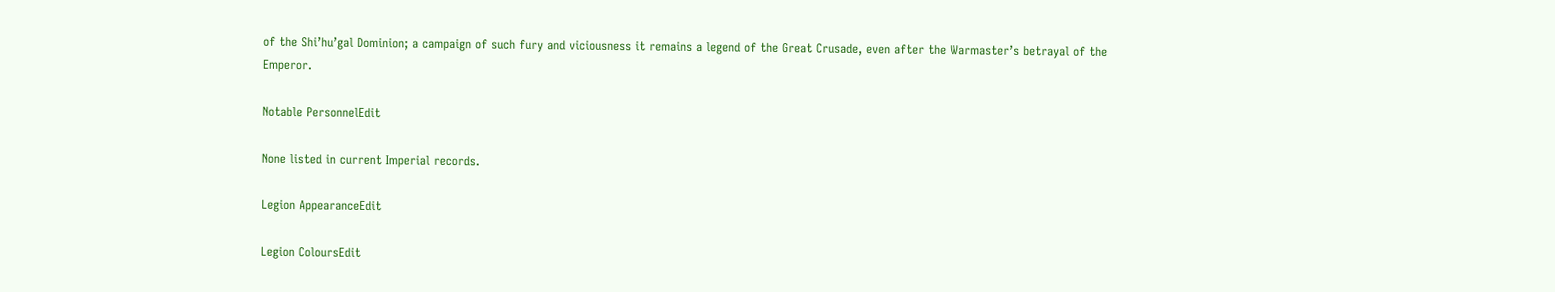of the Shi’hu’gal Dominion; a campaign of such fury and viciousness it remains a legend of the Great Crusade, even after the Warmaster’s betrayal of the Emperor.

Notable PersonnelEdit

None listed in current Imperial records.

Legion AppearanceEdit

Legion ColoursEdit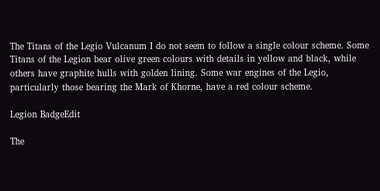The Titans of the Legio Vulcanum I do not seem to follow a single colour scheme. Some Titans of the Legion bear olive green colours with details in yellow and black, while others have graphite hulls with golden lining. Some war engines of the Legio, particularly those bearing the Mark of Khorne, have a red colour scheme.

Legion BadgeEdit

The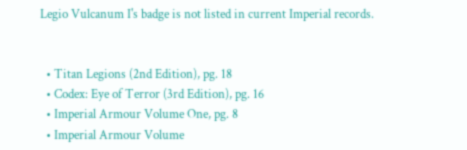Legio Vulcanum I's badge is not listed in current Imperial records.


  • Titan Legions (2nd Edition), pg. 18
  • Codex: Eye of Terror (3rd Edition), pg. 16
  • Imperial Armour Volume One, pg. 8
  • Imperial Armour Volume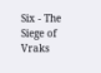Six - The Siege of Vraks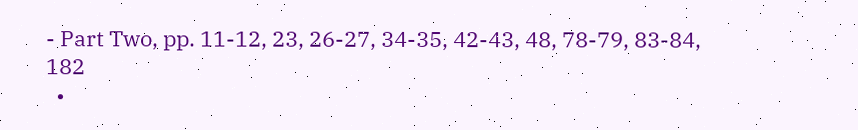- Part Two, pp. 11-12, 23, 26-27, 34-35, 42-43, 48, 78-79, 83-84, 182
  •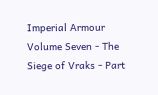Imperial Armour Volume Seven - The Siege of Vraks - Part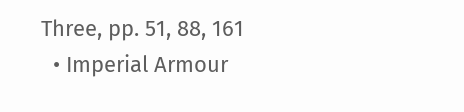Three, pp. 51, 88, 161
  • Imperial Armour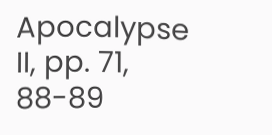Apocalypse II, pp. 71, 88-89